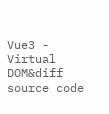Vue3 - Virtual DOM&diff source code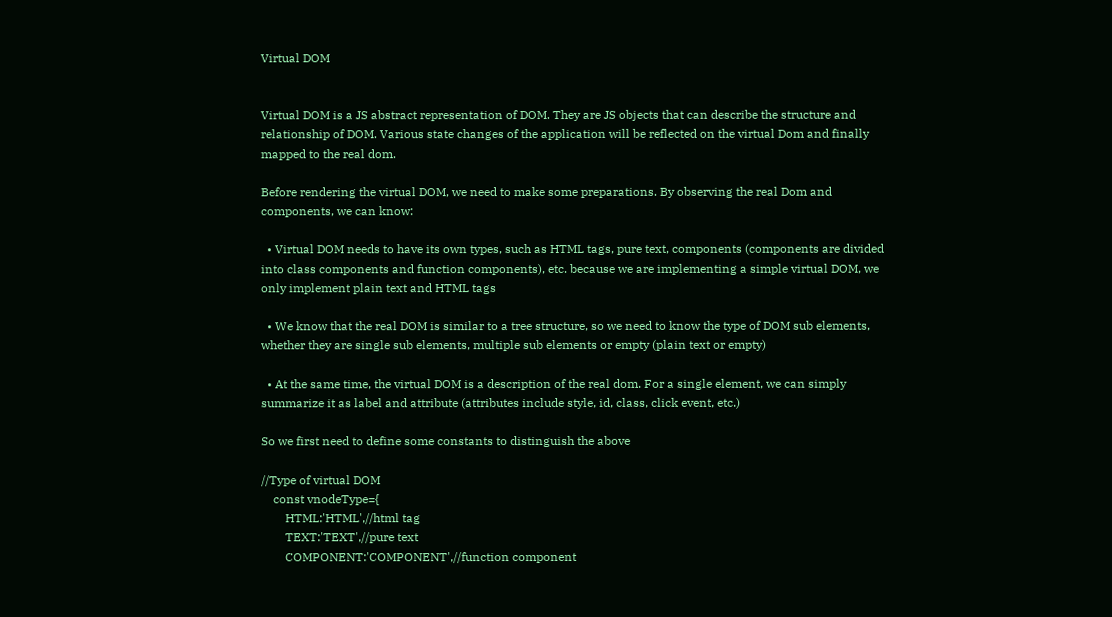Virtual DOM


Virtual DOM is a JS abstract representation of DOM. They are JS objects that can describe the structure and relationship of DOM. Various state changes of the application will be reflected on the virtual Dom and finally mapped to the real dom.

Before rendering the virtual DOM, we need to make some preparations. By observing the real Dom and components, we can know:

  • Virtual DOM needs to have its own types, such as HTML tags, pure text, components (components are divided into class components and function components), etc. because we are implementing a simple virtual DOM, we only implement plain text and HTML tags

  • We know that the real DOM is similar to a tree structure, so we need to know the type of DOM sub elements, whether they are single sub elements, multiple sub elements or empty (plain text or empty)

  • At the same time, the virtual DOM is a description of the real dom. For a single element, we can simply summarize it as label and attribute (attributes include style, id, class, click event, etc.)

So we first need to define some constants to distinguish the above

//Type of virtual DOM
    const vnodeType={
        HTML:'HTML',//html tag
        TEXT:'TEXT',//pure text
        COMPONENT:'COMPONENT',//function component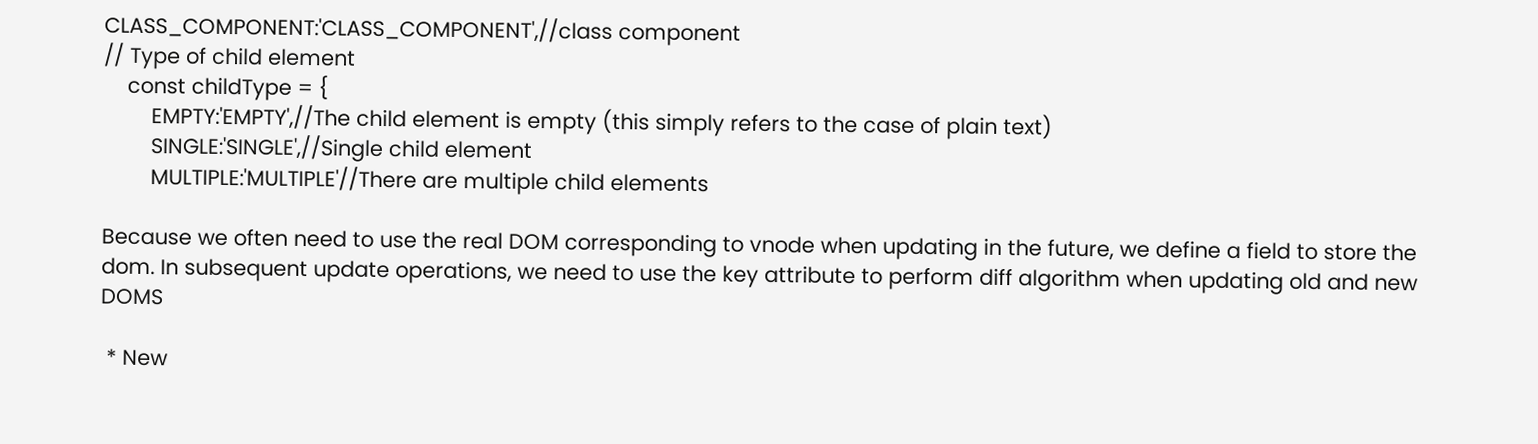CLASS_COMPONENT:'CLASS_COMPONENT',//class component
// Type of child element
    const childType = {
        EMPTY:'EMPTY',//The child element is empty (this simply refers to the case of plain text)
        SINGLE:'SINGLE',//Single child element
        MULTIPLE:'MULTIPLE'//There are multiple child elements

Because we often need to use the real DOM corresponding to vnode when updating in the future, we define a field to store the dom. In subsequent update operations, we need to use the key attribute to perform diff algorithm when updating old and new DOMS

 * New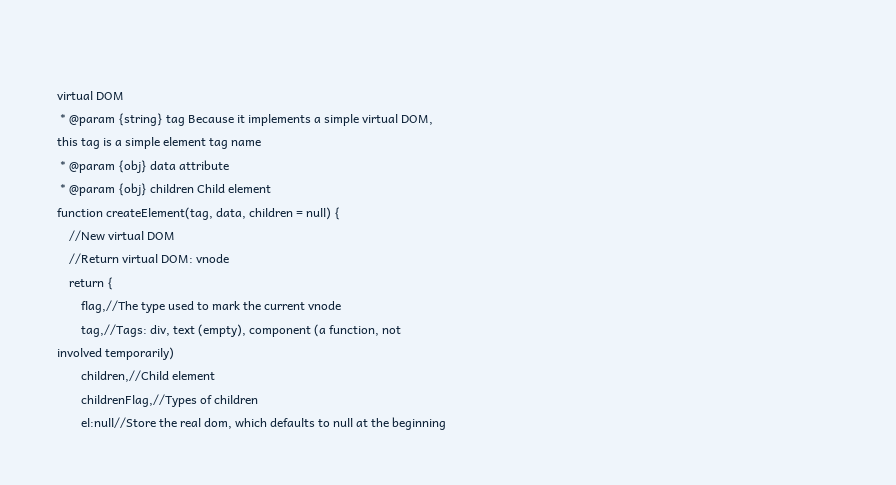virtual DOM
 * @param {string} tag Because it implements a simple virtual DOM, this tag is a simple element tag name
 * @param {obj} data attribute
 * @param {obj} children Child element
function createElement(tag, data, children = null) {
    //New virtual DOM
    //Return virtual DOM: vnode
    return {
        flag,//The type used to mark the current vnode
        tag,//Tags: div, text (empty), component (a function, not involved temporarily)
        children,//Child element
        childrenFlag,//Types of children
        el:null//Store the real dom, which defaults to null at the beginning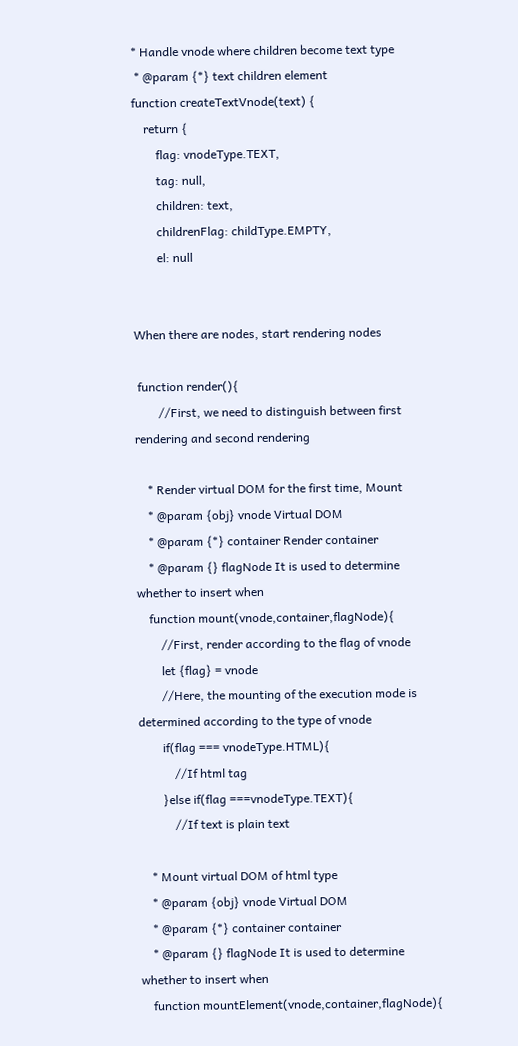* Handle vnode where children become text type
 * @param {*} text children element
function createTextVnode(text) {
    return {
        flag: vnodeType.TEXT,
        tag: null,
        children: text,
        childrenFlag: childType.EMPTY,
        el: null


When there are nodes, start rendering nodes

 function render(){
        //First, we need to distinguish between first rendering and second rendering

    * Render virtual DOM for the first time, Mount
    * @param {obj} vnode Virtual DOM
    * @param {*} container Render container
    * @param {} flagNode It is used to determine whether to insert when
    function mount(vnode,container,flagNode){
        //First, render according to the flag of vnode
        let {flag} = vnode
        //Here, the mounting of the execution mode is determined according to the type of vnode
        if(flag === vnodeType.HTML){
            //If html tag
        }else if(flag ===vnodeType.TEXT){
            //If text is plain text

    * Mount virtual DOM of html type
    * @param {obj} vnode Virtual DOM
    * @param {*} container container
    * @param {} flagNode It is used to determine whether to insert when
    function mountElement(vnode,container,flagNode){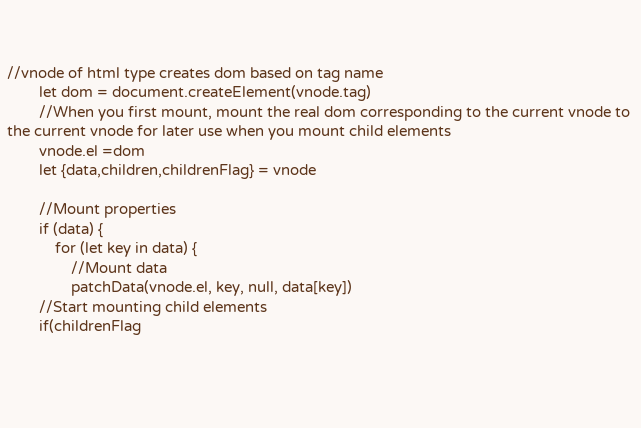//vnode of html type creates dom based on tag name
        let dom = document.createElement(vnode.tag)
        //When you first mount, mount the real dom corresponding to the current vnode to the current vnode for later use when you mount child elements
        vnode.el =dom
        let {data,children,childrenFlag} = vnode

        //Mount properties
        if (data) {
            for (let key in data) {
                //Mount data
                patchData(vnode.el, key, null, data[key])
        //Start mounting child elements
        if(childrenFlag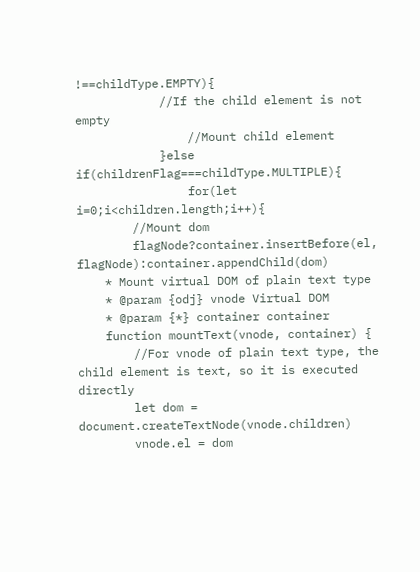!==childType.EMPTY){
            //If the child element is not empty
                //Mount child element
            }else if(childrenFlag===childType.MULTIPLE){
                for(let i=0;i<children.length;i++){
        //Mount dom
        flagNode?container.insertBefore(el, flagNode):container.appendChild(dom)
    * Mount virtual DOM of plain text type
    * @param {odj} vnode Virtual DOM
    * @param {*} container container
    function mountText(vnode, container) {
        //For vnode of plain text type, the child element is text, so it is executed directly
        let dom = document.createTextNode(vnode.children)
        vnode.el = dom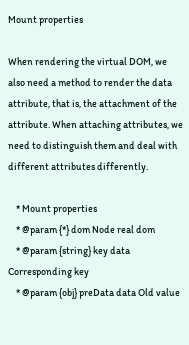Mount properties

When rendering the virtual DOM, we also need a method to render the data attribute, that is, the attachment of the attribute. When attaching attributes, we need to distinguish them and deal with different attributes differently.

    * Mount properties
    * @param {*} dom Node real dom
    * @param {string} key data Corresponding key
    * @param {obj} preData data Old value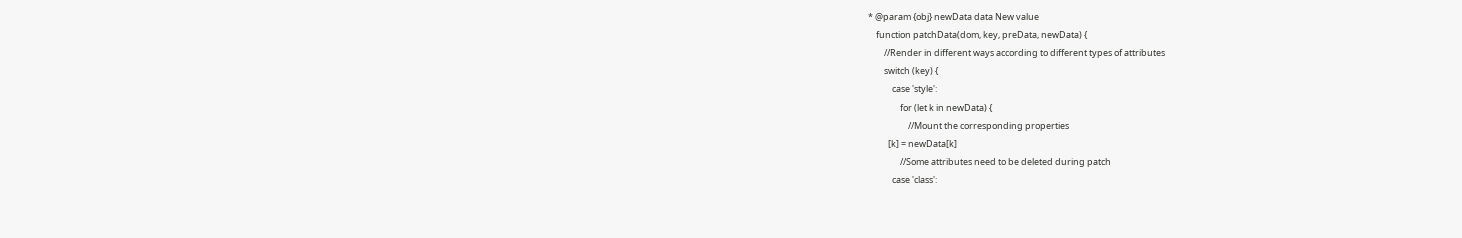* @param {obj} newData data New value
    function patchData(dom, key, preData, newData) {
        //Render in different ways according to different types of attributes
        switch (key) {
            case 'style':
                for (let k in newData) {
                    //Mount the corresponding properties
          [k] = newData[k]
                //Some attributes need to be deleted during patch
            case 'class':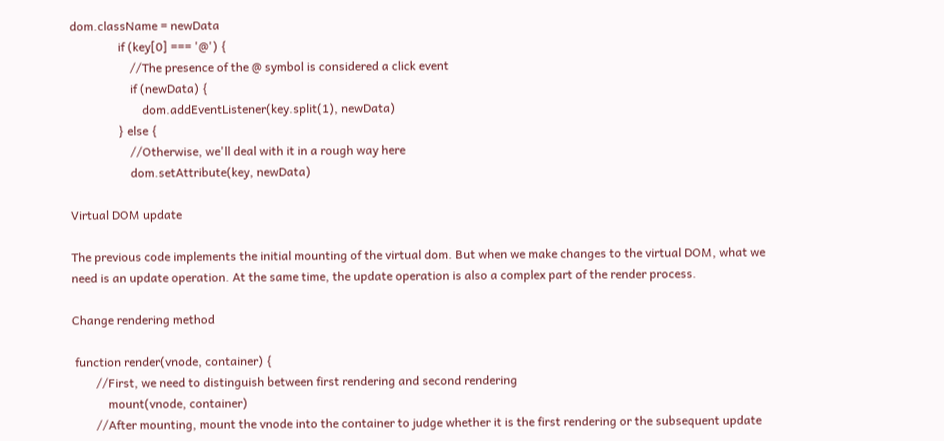dom.className = newData
                if (key[0] === '@') {
                    //The presence of the @ symbol is considered a click event
                    if (newData) {
                        dom.addEventListener(key.split(1), newData)
                } else {
                    //Otherwise, we'll deal with it in a rough way here
                    dom.setAttribute(key, newData)

Virtual DOM update

The previous code implements the initial mounting of the virtual dom. But when we make changes to the virtual DOM, what we need is an update operation. At the same time, the update operation is also a complex part of the render process.

Change rendering method

 function render(vnode, container) {
        //First, we need to distinguish between first rendering and second rendering
            mount(vnode, container)
        //After mounting, mount the vnode into the container to judge whether it is the first rendering or the subsequent update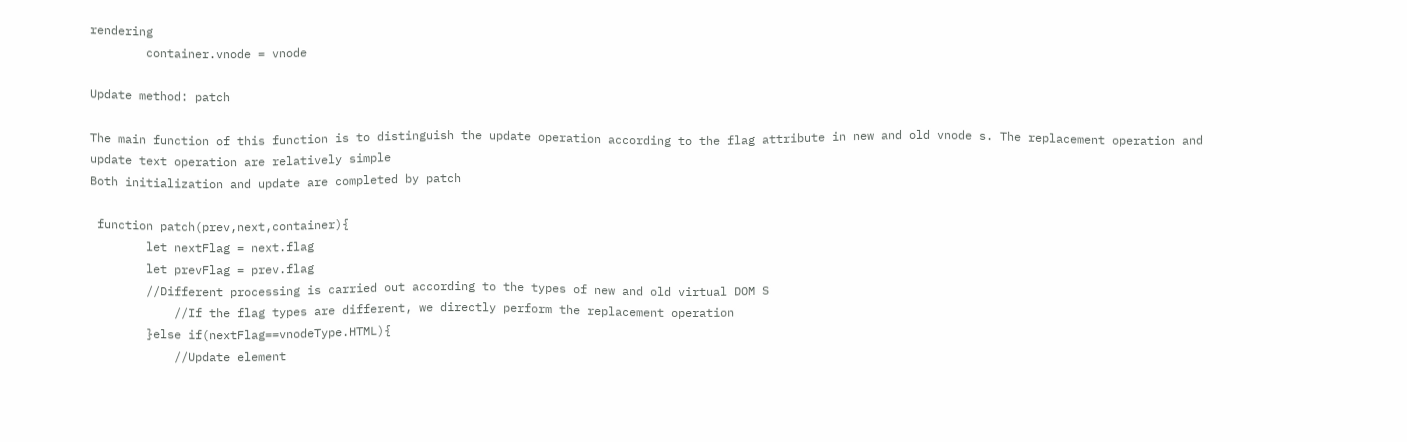rendering
        container.vnode = vnode

Update method: patch

The main function of this function is to distinguish the update operation according to the flag attribute in new and old vnode s. The replacement operation and update text operation are relatively simple
Both initialization and update are completed by patch

 function patch(prev,next,container){
        let nextFlag = next.flag
        let prevFlag = prev.flag
        //Different processing is carried out according to the types of new and old virtual DOM S
            //If the flag types are different, we directly perform the replacement operation
        }else if(nextFlag==vnodeType.HTML){
            //Update element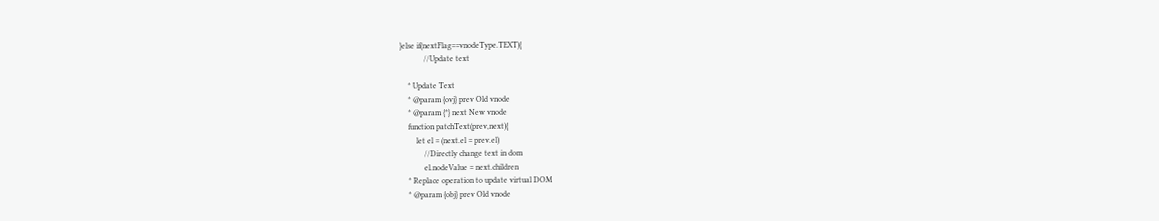}else if(nextFlag==vnodeType.TEXT){
            //Update text

    * Update Text
    * @param {ovj} prev Old vnode
    * @param {*} next New vnode
    function patchText(prev,next){
        let el = (next.el = prev.el)
            //Directly change text in dom
            el.nodeValue = next.children
    * Replace operation to update virtual DOM
    * @param {obj} prev Old vnode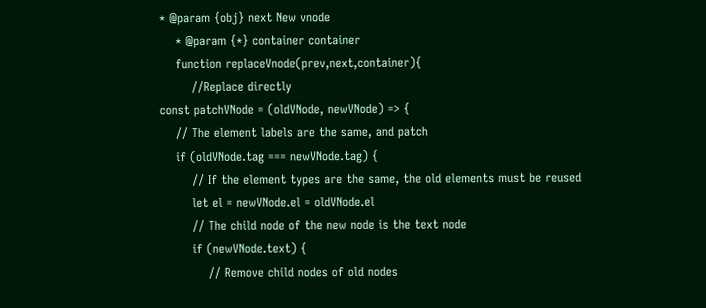* @param {obj} next New vnode
    * @param {*} container container
    function replaceVnode(prev,next,container){
        //Replace directly
const patchVNode = (oldVNode, newVNode) => {
    // The element labels are the same, and patch
    if (oldVNode.tag === newVNode.tag) {
        // If the element types are the same, the old elements must be reused
        let el = newVNode.el = oldVNode.el
        // The child node of the new node is the text node
        if (newVNode.text) {
            // Remove child nodes of old nodes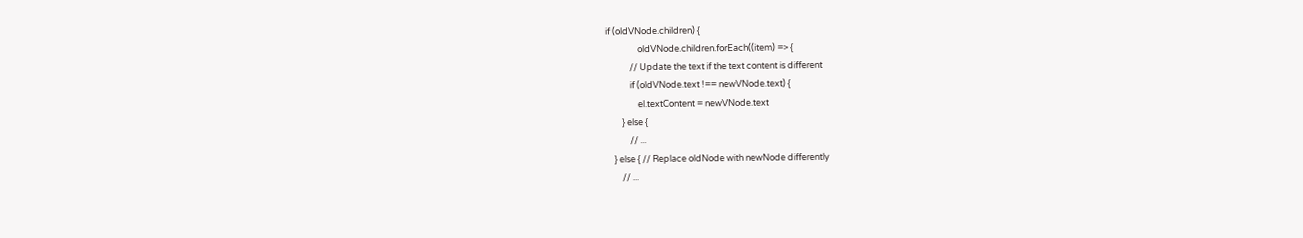if (oldVNode.children) {
                oldVNode.children.forEach((item) => {
            // Update the text if the text content is different
            if (oldVNode.text !== newVNode.text) {
                el.textContent = newVNode.text
        } else {
            // ...
    } else { // Replace oldNode with newNode differently
        // ...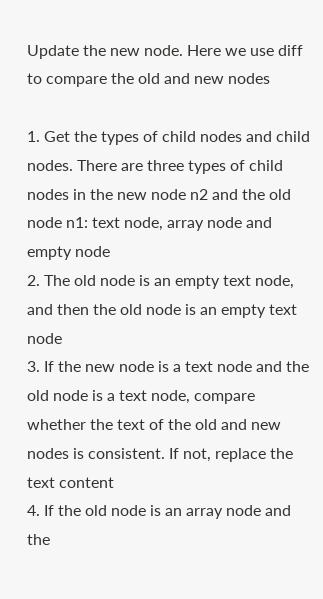Update the new node. Here we use diff to compare the old and new nodes

1. Get the types of child nodes and child nodes. There are three types of child nodes in the new node n2 and the old node n1: text node, array node and empty node
2. The old node is an empty text node, and then the old node is an empty text node
3. If the new node is a text node and the old node is a text node, compare whether the text of the old and new nodes is consistent. If not, replace the text content
4. If the old node is an array node and the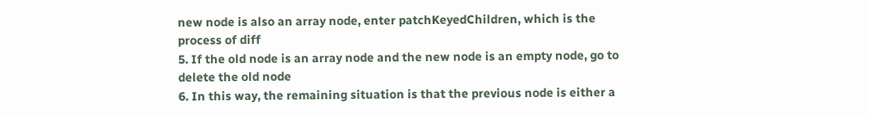new node is also an array node, enter patchKeyedChildren, which is the process of diff
5. If the old node is an array node and the new node is an empty node, go to delete the old node
6. In this way, the remaining situation is that the previous node is either a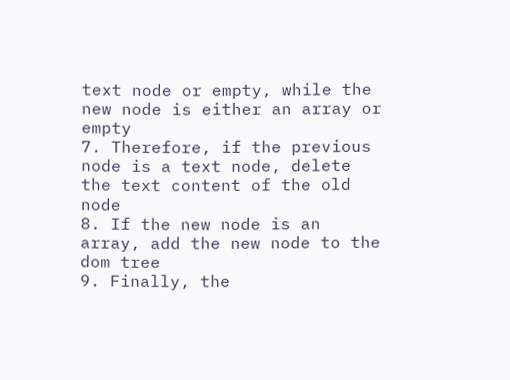text node or empty, while the new node is either an array or empty
7. Therefore, if the previous node is a text node, delete the text content of the old node
8. If the new node is an array, add the new node to the dom tree
9. Finally, the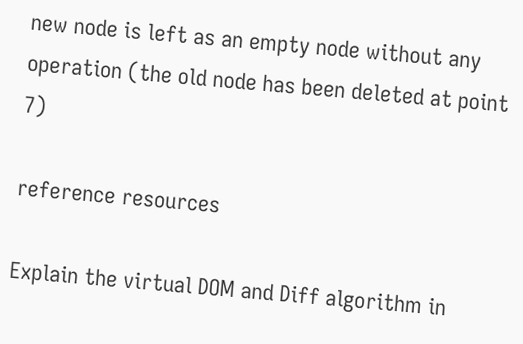new node is left as an empty node without any operation (the old node has been deleted at point 7)

reference resources

Explain the virtual DOM and Diff algorithm in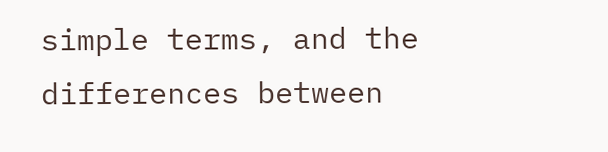simple terms, and the differences between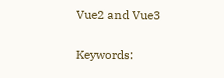Vue2 and Vue3

Keywords: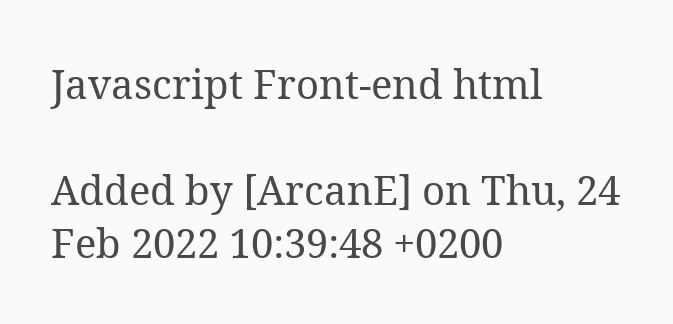Javascript Front-end html

Added by [ArcanE] on Thu, 24 Feb 2022 10:39:48 +0200